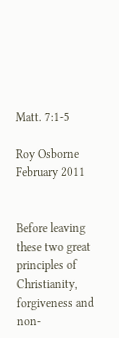Matt. 7:1-5

Roy Osborne
February 2011


Before leaving these two great principles of Christianity, forgiveness and non-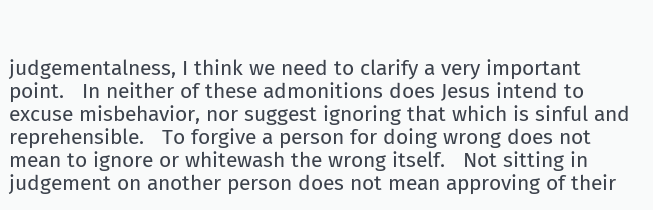judgementalness, I think we need to clarify a very important point.   In neither of these admonitions does Jesus intend to excuse misbehavior, nor suggest ignoring that which is sinful and reprehensible.   To forgive a person for doing wrong does not mean to ignore or whitewash the wrong itself.   Not sitting in judgement on another person does not mean approving of their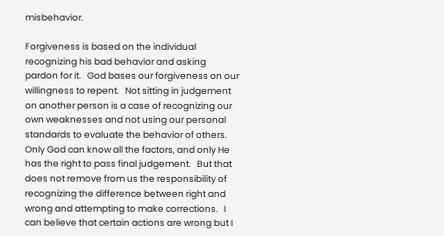misbehavior.

Forgiveness is based on the individual recognizing his bad behavior and asking pardon for it.   God bases our forgiveness on our willingness to repent.   Not sitting in judgement on another person is a case of recognizing our own weaknesses and not using our personal standards to evaluate the behavior of others.   Only God can know all the factors, and only He has the right to pass final judgement.   But that does not remove from us the responsibility of recognizing the difference between right and wrong and attempting to make corrections.   I can believe that certain actions are wrong but I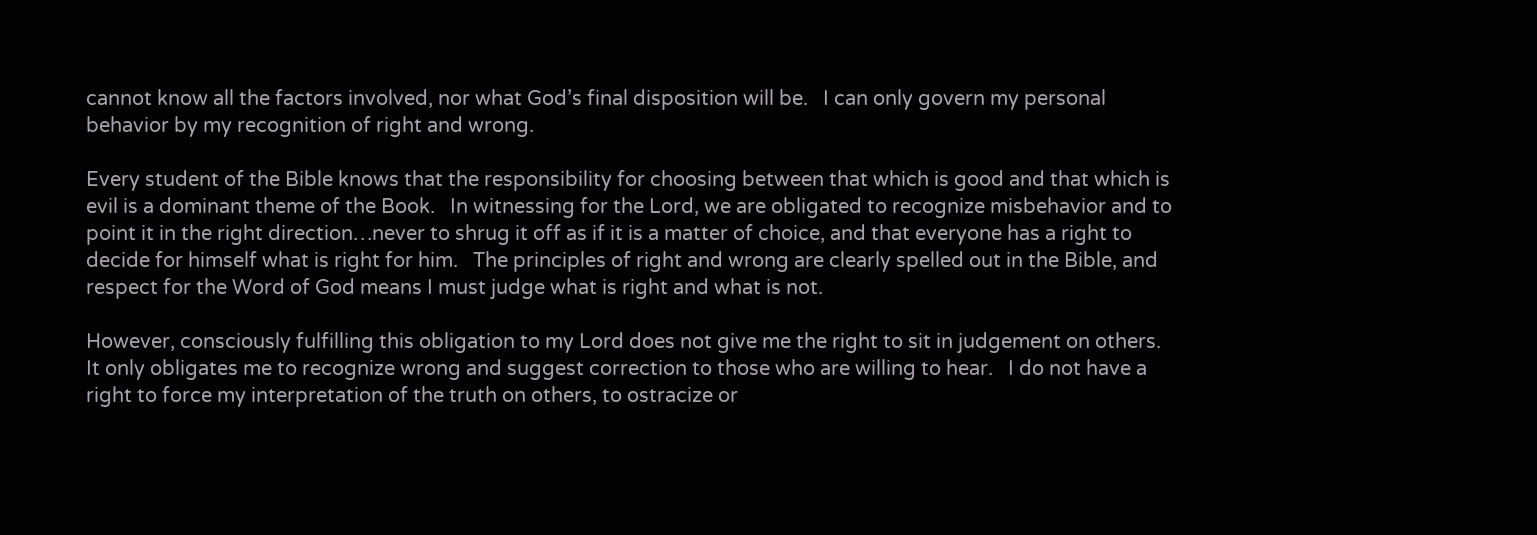cannot know all the factors involved, nor what God’s final disposition will be.   I can only govern my personal behavior by my recognition of right and wrong.

Every student of the Bible knows that the responsibility for choosing between that which is good and that which is evil is a dominant theme of the Book.   In witnessing for the Lord, we are obligated to recognize misbehavior and to point it in the right direction…never to shrug it off as if it is a matter of choice, and that everyone has a right to decide for himself what is right for him.   The principles of right and wrong are clearly spelled out in the Bible, and respect for the Word of God means I must judge what is right and what is not.

However, consciously fulfilling this obligation to my Lord does not give me the right to sit in judgement on others.  It only obligates me to recognize wrong and suggest correction to those who are willing to hear.   I do not have a right to force my interpretation of the truth on others, to ostracize or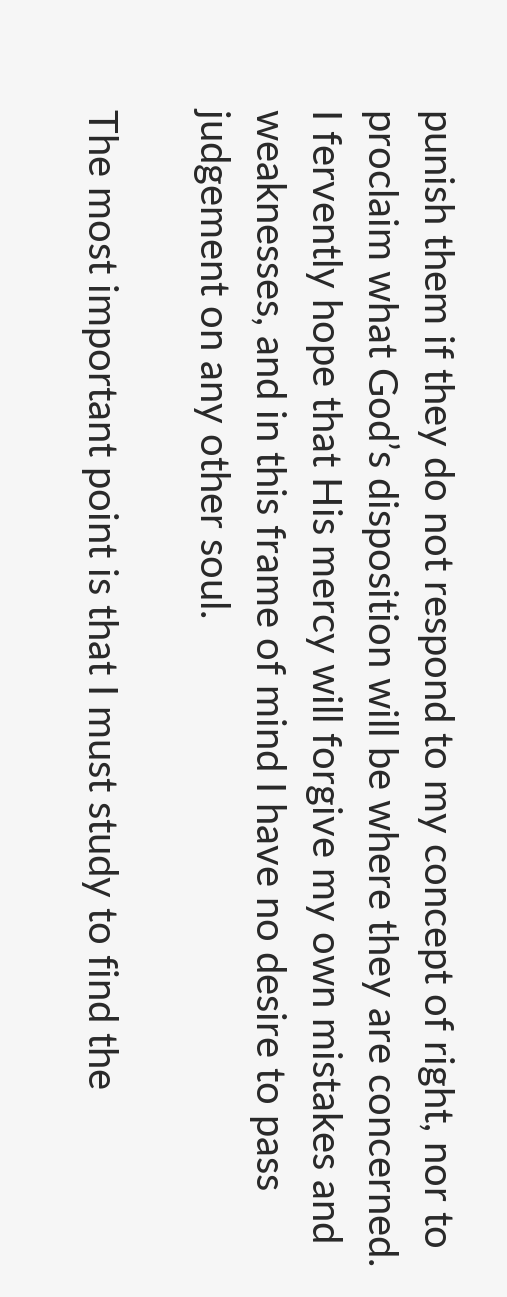punish them if they do not respond to my concept of right, nor to proclaim what God’s disposition will be where they are concerned.   I fervently hope that His mercy will forgive my own mistakes and weaknesses, and in this frame of mind I have no desire to pass judgement on any other soul.

The most important point is that I must study to find the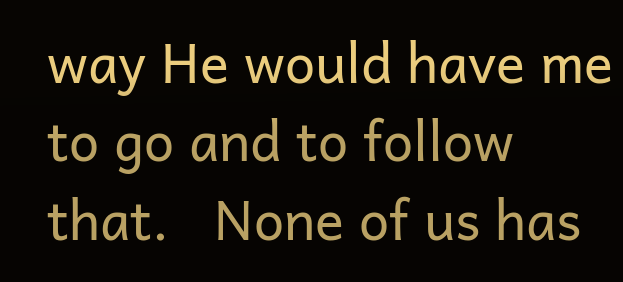way He would have me to go and to follow that.   None of us has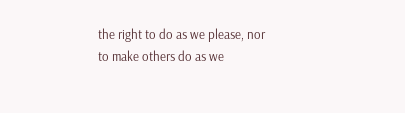the right to do as we please, nor to make others do as we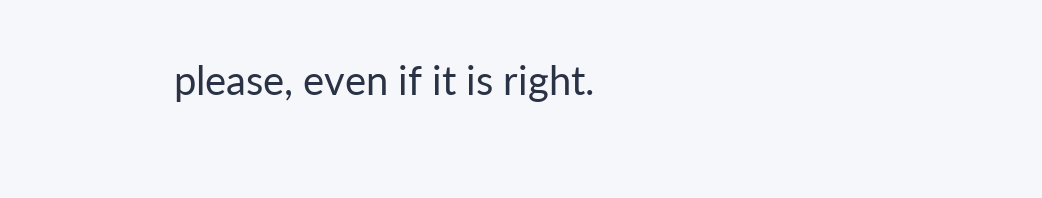please, even if it is right.